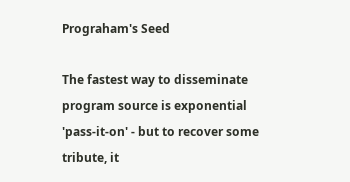Prograham's Seed

The fastest way to disseminate program source is exponential 'pass-it-on' - but to recover some tribute, it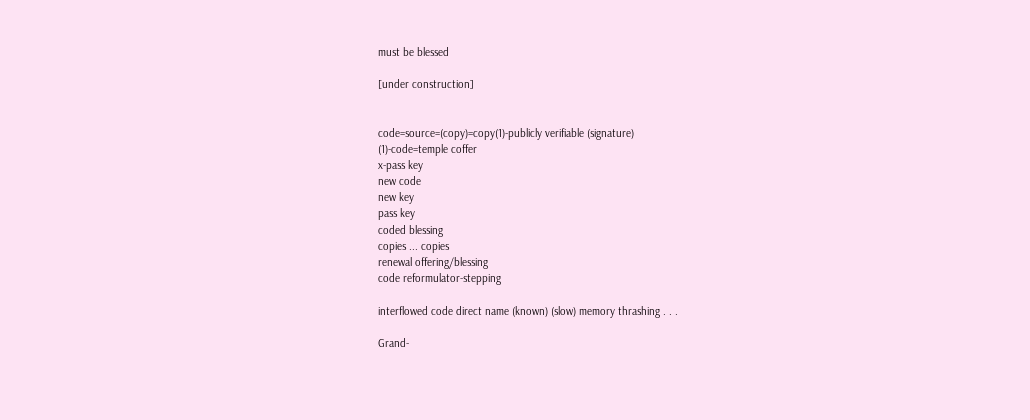must be blessed

[under construction]


code=source=(copy)=copy(1)-publicly verifiable (signature)
(1)-code=temple coffer
x-pass key
new code
new key
pass key
coded blessing
copies ... copies
renewal offering/blessing
code reformulator-stepping

interflowed code direct name (known) (slow) memory thrashing . . .

Grand-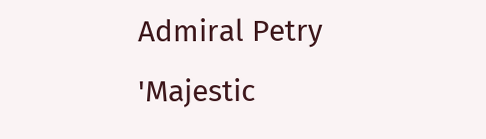Admiral Petry
'Majestic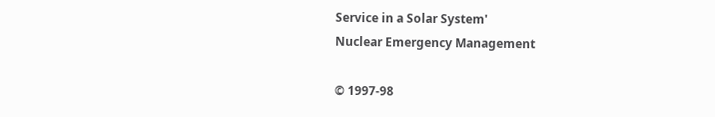Service in a Solar System'
Nuclear Emergency Management

© 1997-98